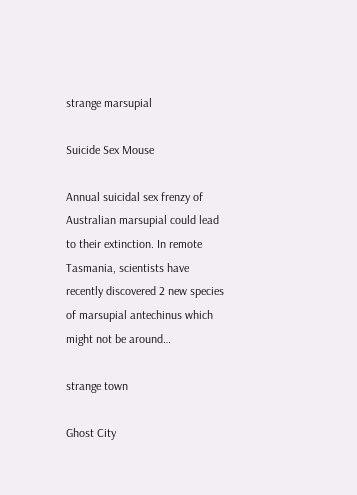strange marsupial

Suicide Sex Mouse

Annual suicidal sex frenzy of Australian marsupial could lead to their extinction. In remote Tasmania, scientists have recently discovered 2 new species of marsupial antechinus which might not be around…

strange town

Ghost City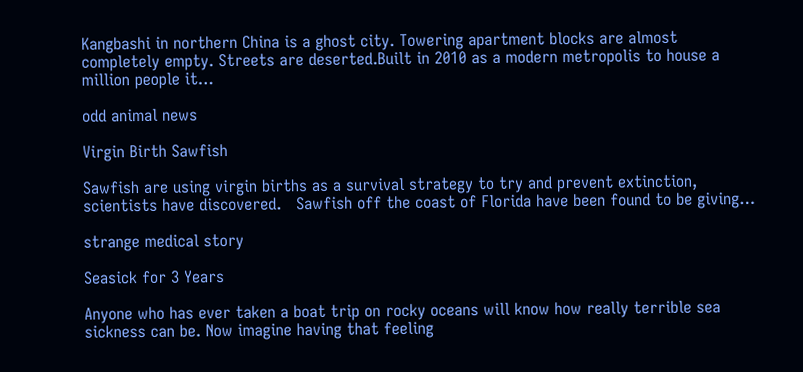Kangbashi in northern China is a ghost city. Towering apartment blocks are almost completely empty. Streets are deserted.Built in 2010 as a modern metropolis to house a million people it…

odd animal news

Virgin Birth Sawfish

Sawfish are using virgin births as a survival strategy to try and prevent extinction, scientists have discovered.   Sawfish off the coast of Florida have been found to be giving…

strange medical story

Seasick for 3 Years

Anyone who has ever taken a boat trip on rocky oceans will know how really terrible sea sickness can be. Now imagine having that feeling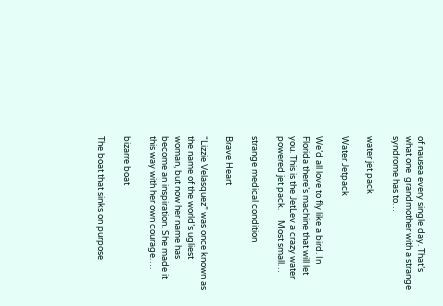of nausea every single day. That’s what one  grandmother with a strange syndrome has to…

water jet pack

Water Jetpack

We’d all love to fly like a bird. In Florida there’s machine that will let you. This is the JetLev a crazy water powered jet pack.     Most small…

strange medical condition

Brave Heart

“Lizzie Velasquez” was once known as the name of the world’s ugliest woman, but now her name has become an inspiration. She made it this way with her own courage….

bizarre boat

The boat that sinks on purpose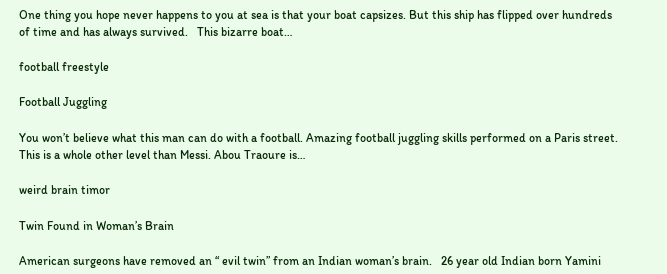One thing you hope never happens to you at sea is that your boat capsizes. But this ship has flipped over hundreds of time and has always survived.   This bizarre boat…

football freestyle

Football Juggling

You won’t believe what this man can do with a football. Amazing football juggling skills performed on a Paris street. This is a whole other level than Messi. Abou Traoure is…

weird brain timor

Twin Found in Woman’s Brain

American surgeons have removed an “ evil twin” from an Indian woman’s brain.   26 year old Indian born Yamini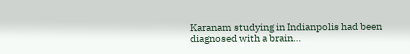Karanam studying in Indianpolis had been diagnosed with a brain…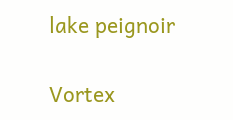lake peignoir

Vortex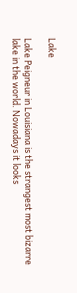Lake

Lake Peigneur in Louisiana is the strangest most bizarre lake in the world. Nowadays it looks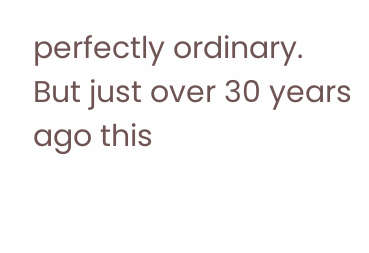perfectly ordinary. But just over 30 years ago this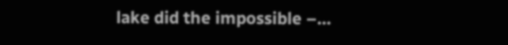lake did the impossible –…